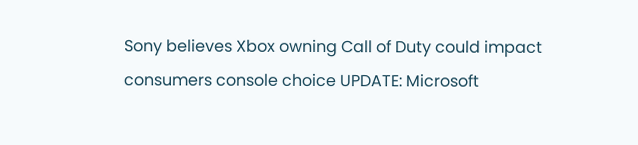Sony believes Xbox owning Call of Duty could impact consumers console choice UPDATE: Microsoft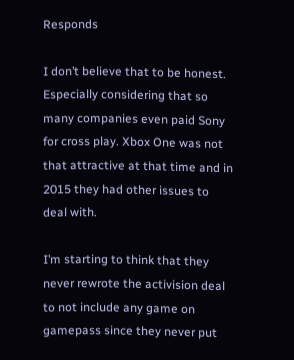Responds

I don’t believe that to be honest. Especially considering that so many companies even paid Sony for cross play. Xbox One was not that attractive at that time and in 2015 they had other issues to deal with.

I’m starting to think that they never rewrote the activision deal to not include any game on gamepass since they never put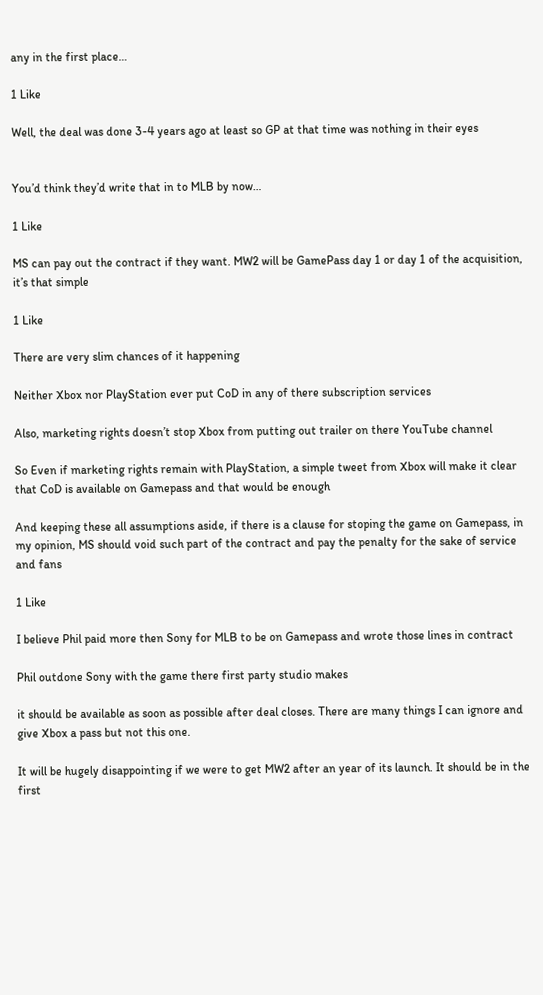any in the first place…

1 Like

Well, the deal was done 3-4 years ago at least so GP at that time was nothing in their eyes


You’d think they’d write that in to MLB by now…

1 Like

MS can pay out the contract if they want. MW2 will be GamePass day 1 or day 1 of the acquisition, it’s that simple

1 Like

There are very slim chances of it happening

Neither Xbox nor PlayStation ever put CoD in any of there subscription services

Also, marketing rights doesn’t stop Xbox from putting out trailer on there YouTube channel

So Even if marketing rights remain with PlayStation, a simple tweet from Xbox will make it clear that CoD is available on Gamepass and that would be enough

And keeping these all assumptions aside, if there is a clause for stoping the game on Gamepass, in my opinion, MS should void such part of the contract and pay the penalty for the sake of service and fans

1 Like

I believe Phil paid more then Sony for MLB to be on Gamepass and wrote those lines in contract

Phil outdone Sony with the game there first party studio makes

it should be available as soon as possible after deal closes. There are many things I can ignore and give Xbox a pass but not this one.

It will be hugely disappointing if we were to get MW2 after an year of its launch. It should be in the first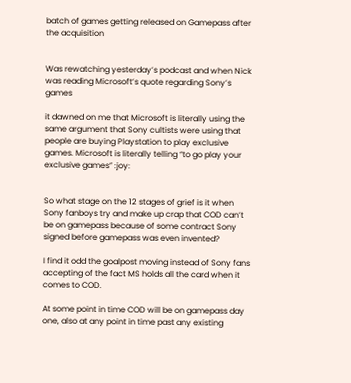batch of games getting released on Gamepass after the acquisition


Was rewatching yesterday’s podcast and when Nick was reading Microsoft’s quote regarding Sony’s games

it dawned on me that Microsoft is literally using the same argument that Sony cultists were using that people are buying Playstation to play exclusive games. Microsoft is literally telling “to go play your exclusive games” :joy:


So what stage on the 12 stages of grief is it when Sony fanboys try and make up crap that COD can’t be on gamepass because of some contract Sony signed before gamepass was even invented?

I find it odd the goalpost moving instead of Sony fans accepting of the fact MS holds all the card when it comes to COD.

At some point in time COD will be on gamepass day one, also at any point in time past any existing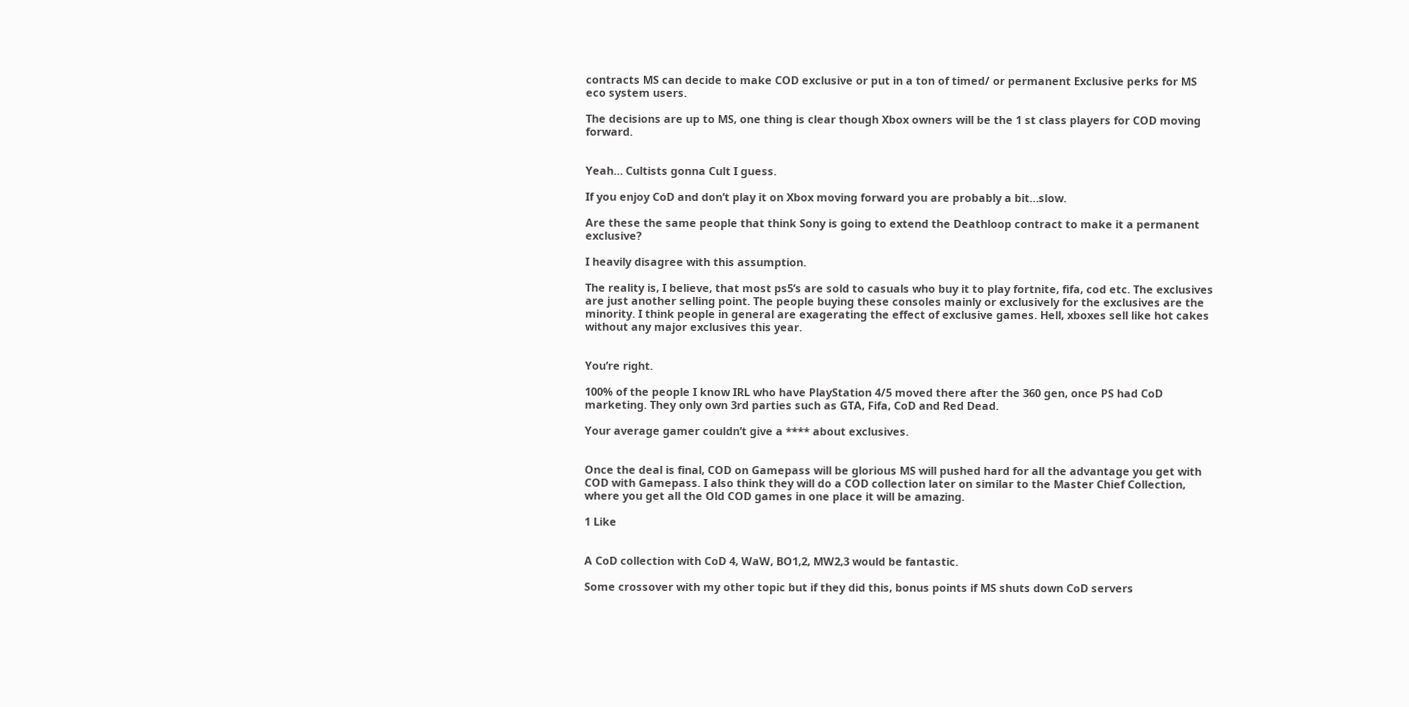contracts MS can decide to make COD exclusive or put in a ton of timed/ or permanent Exclusive perks for MS eco system users.

The decisions are up to MS, one thing is clear though Xbox owners will be the 1 st class players for COD moving forward.


Yeah… Cultists gonna Cult I guess.

If you enjoy CoD and don’t play it on Xbox moving forward you are probably a bit…slow.

Are these the same people that think Sony is going to extend the Deathloop contract to make it a permanent exclusive?

I heavily disagree with this assumption.

The reality is, I believe, that most ps5’s are sold to casuals who buy it to play fortnite, fifa, cod etc. The exclusives are just another selling point. The people buying these consoles mainly or exclusively for the exclusives are the minority. I think people in general are exagerating the effect of exclusive games. Hell, xboxes sell like hot cakes without any major exclusives this year.


You’re right.

100% of the people I know IRL who have PlayStation 4/5 moved there after the 360 gen, once PS had CoD marketing. They only own 3rd parties such as GTA, Fifa, CoD and Red Dead.

Your average gamer couldn’t give a **** about exclusives.


Once the deal is final, COD on Gamepass will be glorious MS will pushed hard for all the advantage you get with COD with Gamepass. I also think they will do a COD collection later on similar to the Master Chief Collection, where you get all the Old COD games in one place it will be amazing.

1 Like


A CoD collection with CoD 4, WaW, BO1,2, MW2,3 would be fantastic.

Some crossover with my other topic but if they did this, bonus points if MS shuts down CoD servers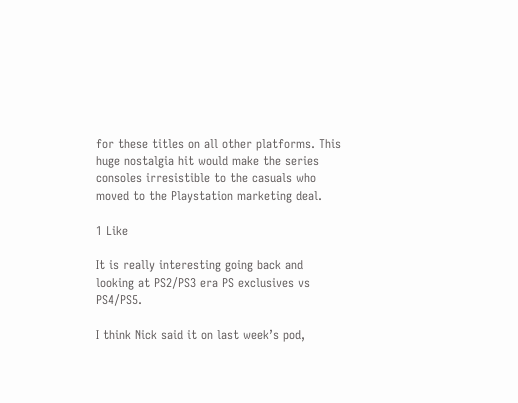for these titles on all other platforms. This huge nostalgia hit would make the series consoles irresistible to the casuals who moved to the Playstation marketing deal.

1 Like

It is really interesting going back and looking at PS2/PS3 era PS exclusives vs PS4/PS5.

I think Nick said it on last week’s pod,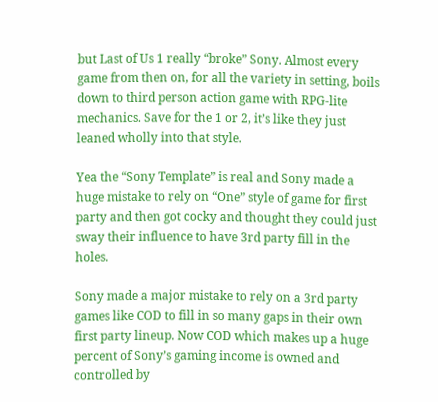but Last of Us 1 really “broke” Sony. Almost every game from then on, for all the variety in setting, boils down to third person action game with RPG-lite mechanics. Save for the 1 or 2, it’s like they just leaned wholly into that style.

Yea the “Sony Template” is real and Sony made a huge mistake to rely on “One” style of game for first party and then got cocky and thought they could just sway their influence to have 3rd party fill in the holes.

Sony made a major mistake to rely on a 3rd party games like COD to fill in so many gaps in their own first party lineup. Now COD which makes up a huge percent of Sony’s gaming income is owned and controlled by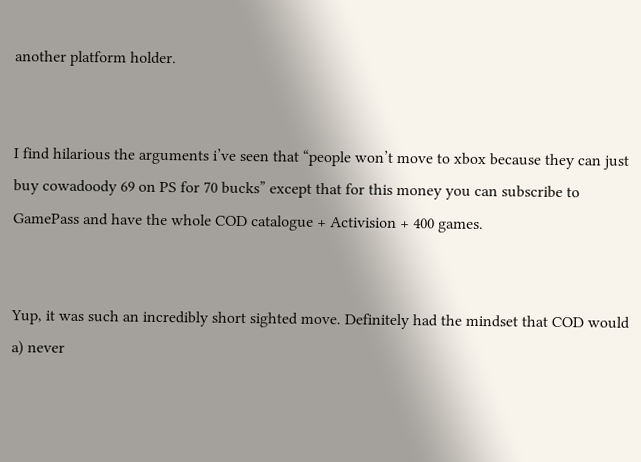another platform holder.


I find hilarious the arguments i’ve seen that “people won’t move to xbox because they can just buy cowadoody 69 on PS for 70 bucks” except that for this money you can subscribe to GamePass and have the whole COD catalogue + Activision + 400 games.


Yup, it was such an incredibly short sighted move. Definitely had the mindset that COD would a) never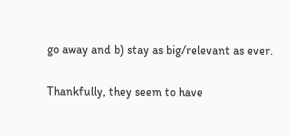go away and b) stay as big/relevant as ever.

Thankfully, they seem to have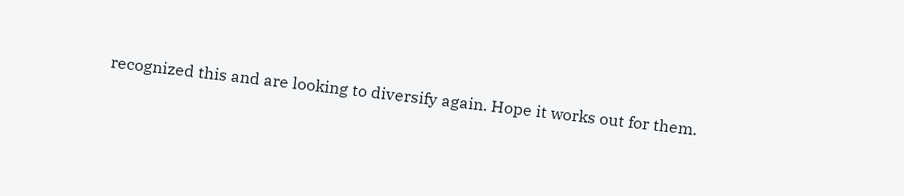recognized this and are looking to diversify again. Hope it works out for them.